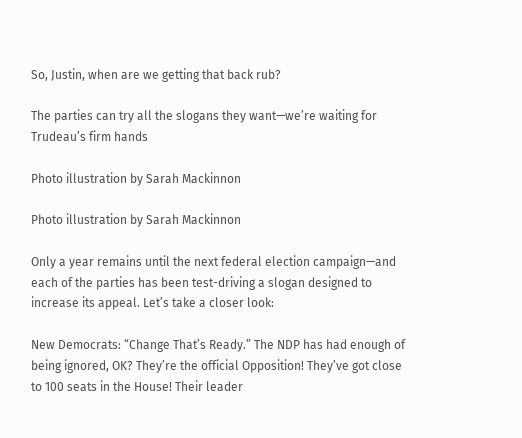So, Justin, when are we getting that back rub?

The parties can try all the slogans they want—we’re waiting for Trudeau’s firm hands

Photo illustration by Sarah Mackinnon

Photo illustration by Sarah Mackinnon

Only a year remains until the next federal election campaign—and each of the parties has been test-driving a slogan designed to increase its appeal. Let’s take a closer look:

New Democrats: “Change That’s Ready.” The NDP has had enough of being ignored, OK? They’re the official Opposition! They’ve got close to 100 seats in the House! Their leader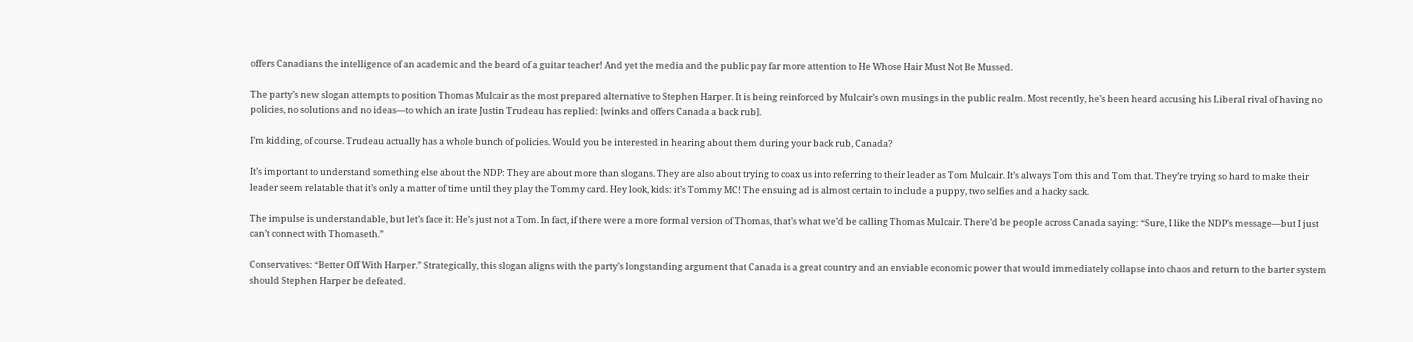offers Canadians the intelligence of an academic and the beard of a guitar teacher! And yet the media and the public pay far more attention to He Whose Hair Must Not Be Mussed.

The party’s new slogan attempts to position Thomas Mulcair as the most prepared alternative to Stephen Harper. It is being reinforced by Mulcair’s own musings in the public realm. Most recently, he’s been heard accusing his Liberal rival of having no policies, no solutions and no ideas—to which an irate Justin Trudeau has replied: [winks and offers Canada a back rub].

I’m kidding, of course. Trudeau actually has a whole bunch of policies. Would you be interested in hearing about them during your back rub, Canada?

It’s important to understand something else about the NDP: They are about more than slogans. They are also about trying to coax us into referring to their leader as Tom Mulcair. It’s always Tom this and Tom that. They’re trying so hard to make their leader seem relatable that it’s only a matter of time until they play the Tommy card. Hey look, kids: it’s Tommy MC! The ensuing ad is almost certain to include a puppy, two selfies and a hacky sack.

The impulse is understandable, but let’s face it: He’s just not a Tom. In fact, if there were a more formal version of Thomas, that’s what we’d be calling Thomas Mulcair. There’d be people across Canada saying: “Sure, I like the NDP’s message—but I just can’t connect with Thomaseth.”

Conservatives: “Better Off With Harper.” Strategically, this slogan aligns with the party’s longstanding argument that Canada is a great country and an enviable economic power that would immediately collapse into chaos and return to the barter system should Stephen Harper be defeated.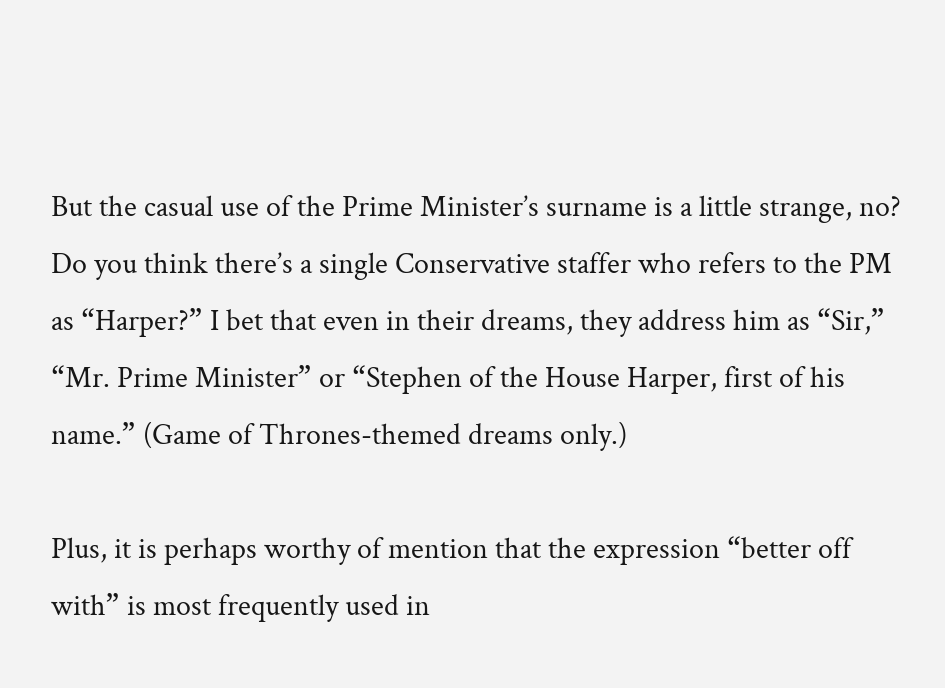But the casual use of the Prime Minister’s surname is a little strange, no? Do you think there’s a single Conservative staffer who refers to the PM as “Harper?” I bet that even in their dreams, they address him as “Sir,” “Mr. Prime Minister” or “Stephen of the House Harper, first of his name.” (Game of Thrones-themed dreams only.)

Plus, it is perhaps worthy of mention that the expression “better off with” is most frequently used in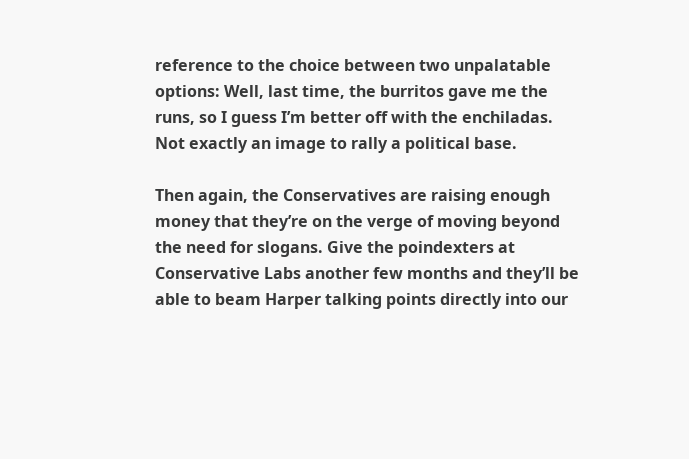reference to the choice between two unpalatable options: Well, last time, the burritos gave me the runs, so I guess I’m better off with the enchiladas. Not exactly an image to rally a political base.

Then again, the Conservatives are raising enough money that they’re on the verge of moving beyond the need for slogans. Give the poindexters at Conservative Labs another few months and they’ll be able to beam Harper talking points directly into our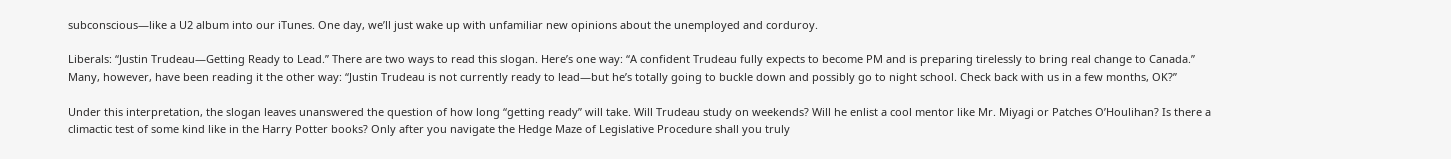subconscious—like a U2 album into our iTunes. One day, we’ll just wake up with unfamiliar new opinions about the unemployed and corduroy.

Liberals: “Justin Trudeau—Getting Ready to Lead.” There are two ways to read this slogan. Here’s one way: “A confident Trudeau fully expects to become PM and is preparing tirelessly to bring real change to Canada.” Many, however, have been reading it the other way: “Justin Trudeau is not currently ready to lead—but he’s totally going to buckle down and possibly go to night school. Check back with us in a few months, OK?”

Under this interpretation, the slogan leaves unanswered the question of how long “getting ready” will take. Will Trudeau study on weekends? Will he enlist a cool mentor like Mr. Miyagi or Patches O’Houlihan? Is there a climactic test of some kind like in the Harry Potter books? Only after you navigate the Hedge Maze of Legislative Procedure shall you truly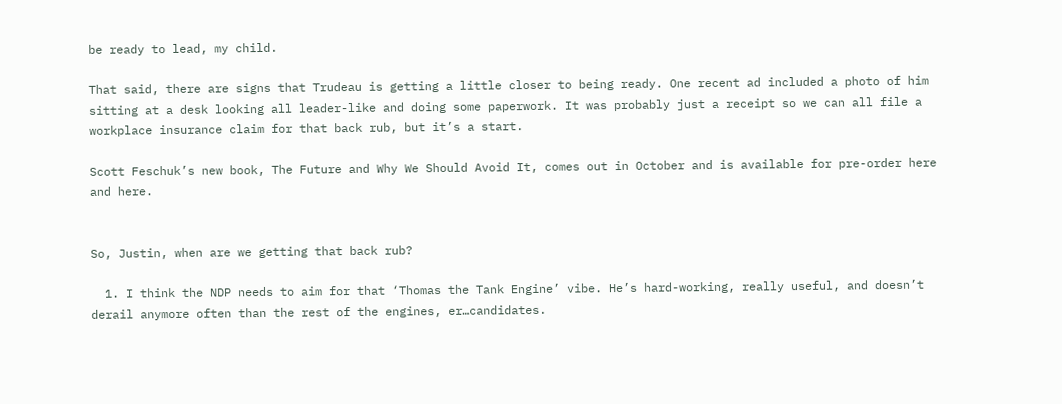be ready to lead, my child.

That said, there are signs that Trudeau is getting a little closer to being ready. One recent ad included a photo of him sitting at a desk looking all leader-like and doing some paperwork. It was probably just a receipt so we can all file a workplace insurance claim for that back rub, but it’s a start.

Scott Feschuk’s new book, The Future and Why We Should Avoid It, comes out in October and is available for pre-order here and here.


So, Justin, when are we getting that back rub?

  1. I think the NDP needs to aim for that ‘Thomas the Tank Engine’ vibe. He’s hard-working, really useful, and doesn’t derail anymore often than the rest of the engines, er…candidates.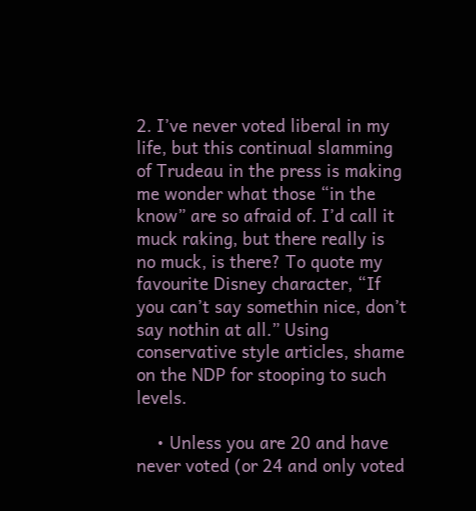2. I’ve never voted liberal in my life, but this continual slamming of Trudeau in the press is making me wonder what those “in the know” are so afraid of. I’d call it muck raking, but there really is no muck, is there? To quote my favourite Disney character, “If you can’t say somethin nice, don’t say nothin at all.” Using conservative style articles, shame on the NDP for stooping to such levels.

    • Unless you are 20 and have never voted (or 24 and only voted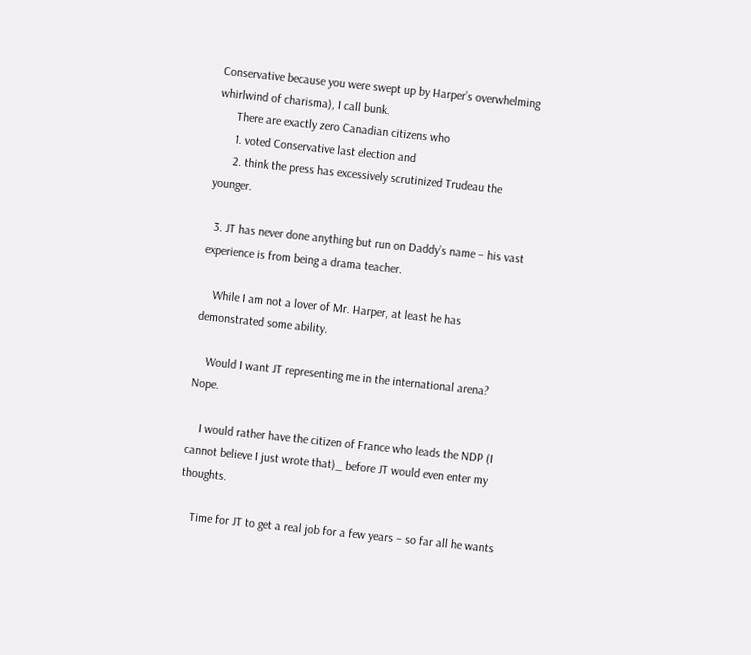Conservative because you were swept up by Harper’s overwhelming whirlwind of charisma), I call bunk.
      There are exactly zero Canadian citizens who
      1. voted Conservative last election and
      2. think the press has excessively scrutinized Trudeau the younger.

  3. JT has never done anything but run on Daddy’s name – his vast experience is from being a drama teacher.

    While I am not a lover of Mr. Harper, at least he has demonstrated some ability.

    Would I want JT representing me in the international arena? Nope.

    I would rather have the citizen of France who leads the NDP (I cannot believe I just wrote that)_ before JT would even enter my thoughts.

    Time for JT to get a real job for a few years – so far all he wants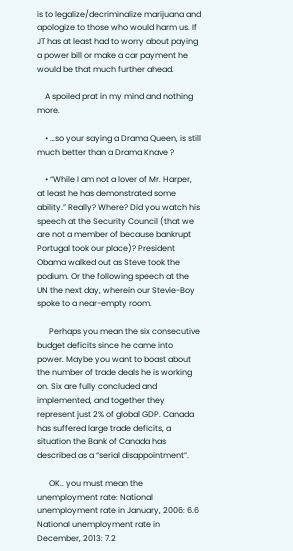is to legalize/decriminalize marijuana and apologize to those who would harm us. If JT has at least had to worry about paying a power bill or make a car payment he would be that much further ahead.

    A spoiled prat in my mind and nothing more.

    • …so your saying a Drama Queen, is still much better than a Drama Knave ?

    • “While I am not a lover of Mr. Harper, at least he has demonstrated some ability.” Really? Where? Did you watch his speech at the Security Council (that we are not a member of because bankrupt Portugal took our place)? President Obama walked out as Steve took the podium. Or the following speech at the UN the next day, wherein our Stevie-Boy spoke to a near-empty room.

      Perhaps you mean the six consecutive budget deficits since he came into power. Maybe you want to boast about the number of trade deals he is working on. Six are fully concluded and implemented, and together they represent just 2% of global GDP. Canada has suffered large trade deficits, a situation the Bank of Canada has described as a “serial disappointment”.

      OK.. you must mean the unemployment rate: National unemployment rate in January, 2006: 6.6 National unemployment rate in December, 2013: 7.2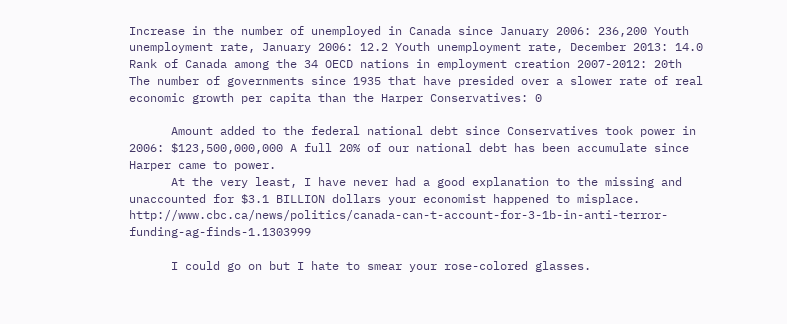Increase in the number of unemployed in Canada since January 2006: 236,200 Youth unemployment rate, January 2006: 12.2 Youth unemployment rate, December 2013: 14.0 Rank of Canada among the 34 OECD nations in employment creation 2007-2012: 20th The number of governments since 1935 that have presided over a slower rate of real economic growth per capita than the Harper Conservatives: 0

      Amount added to the federal national debt since Conservatives took power in 2006: $123,500,000,000 A full 20% of our national debt has been accumulate since Harper came to power.
      At the very least, I have never had a good explanation to the missing and unaccounted for $3.1 BILLION dollars your economist happened to misplace. http://www.cbc.ca/news/politics/canada-can-t-account-for-3-1b-in-anti-terror-funding-ag-finds-1.1303999

      I could go on but I hate to smear your rose-colored glasses.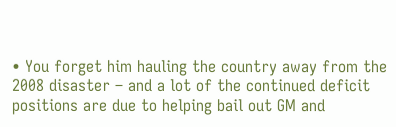• You forget him hauling the country away from the 2008 disaster – and a lot of the continued deficit positions are due to helping bail out GM and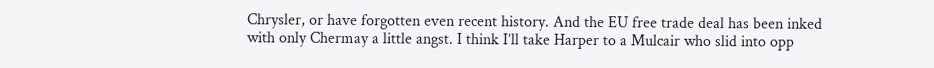Chrysler, or have forgotten even recent history. And the EU free trade deal has been inked with only Chermay a little angst. I think I’ll take Harper to a Mulcair who slid into opp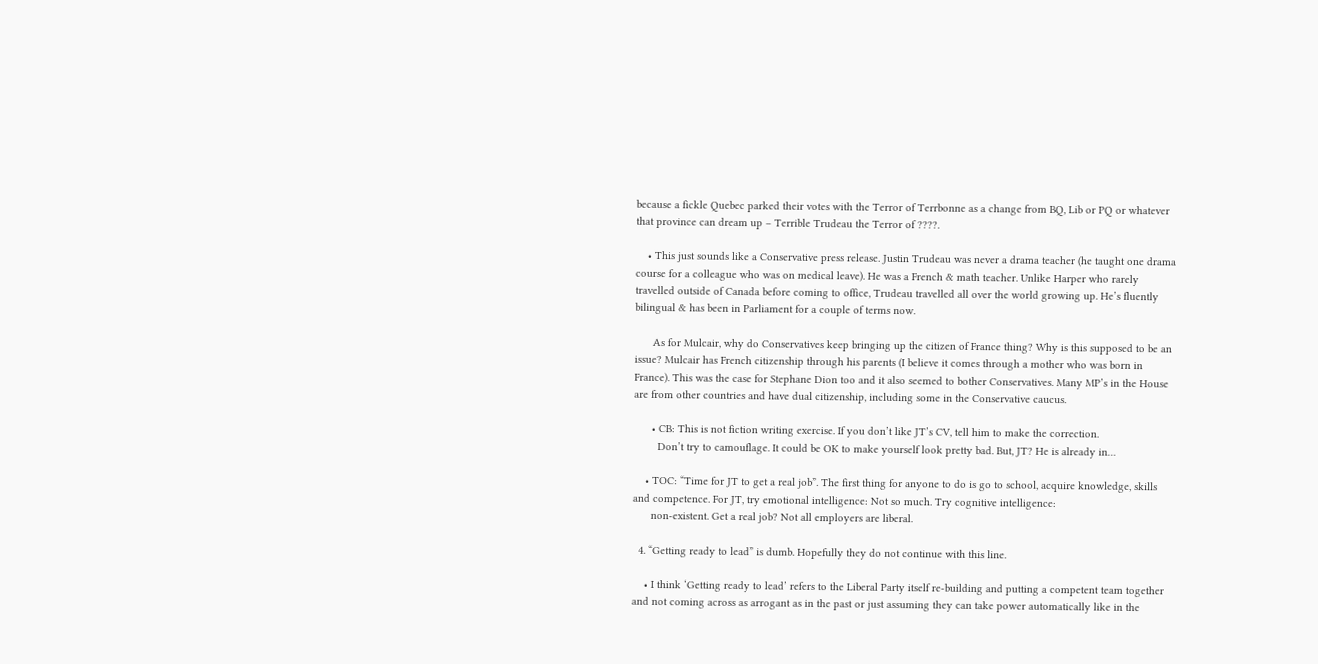because a fickle Quebec parked their votes with the Terror of Terrbonne as a change from BQ, Lib or PQ or whatever that province can dream up – Terrible Trudeau the Terror of ????.

    • This just sounds like a Conservative press release. Justin Trudeau was never a drama teacher (he taught one drama course for a colleague who was on medical leave). He was a French & math teacher. Unlike Harper who rarely travelled outside of Canada before coming to office, Trudeau travelled all over the world growing up. He’s fluently bilingual & has been in Parliament for a couple of terms now.

      As for Mulcair, why do Conservatives keep bringing up the citizen of France thing? Why is this supposed to be an issue? Mulcair has French citizenship through his parents (I believe it comes through a mother who was born in France). This was the case for Stephane Dion too and it also seemed to bother Conservatives. Many MP’s in the House are from other countries and have dual citizenship, including some in the Conservative caucus.

      • CB: This is not fiction writing exercise. If you don’t like JT’s CV, tell him to make the correction.
        Don’t try to camouflage. It could be OK to make yourself look pretty bad. But, JT? He is already in…

    • TOC: “Time for JT to get a real job”. The first thing for anyone to do is go to school, acquire knowledge, skills and competence. For JT, try emotional intelligence: Not so much. Try cognitive intelligence:
      non-existent. Get a real job? Not all employers are liberal.

  4. “Getting ready to lead” is dumb. Hopefully they do not continue with this line.

    • I think ‘Getting ready to lead’ refers to the Liberal Party itself re-building and putting a competent team together and not coming across as arrogant as in the past or just assuming they can take power automatically like in the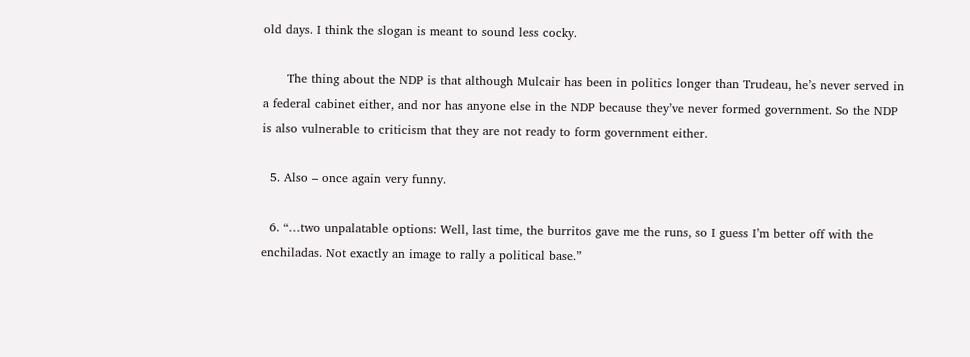old days. I think the slogan is meant to sound less cocky.

      The thing about the NDP is that although Mulcair has been in politics longer than Trudeau, he’s never served in a federal cabinet either, and nor has anyone else in the NDP because they’ve never formed government. So the NDP is also vulnerable to criticism that they are not ready to form government either.

  5. Also – once again very funny.

  6. “…two unpalatable options: Well, last time, the burritos gave me the runs, so I guess I’m better off with the enchiladas. Not exactly an image to rally a political base.”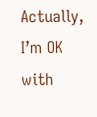Actually, I’m OK with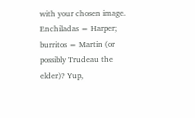with your chosen image. Enchiladas = Harper; burritos = Martin (or possibly Trudeau the elder)? Yup,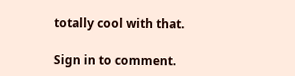totally cool with that.

Sign in to comment.